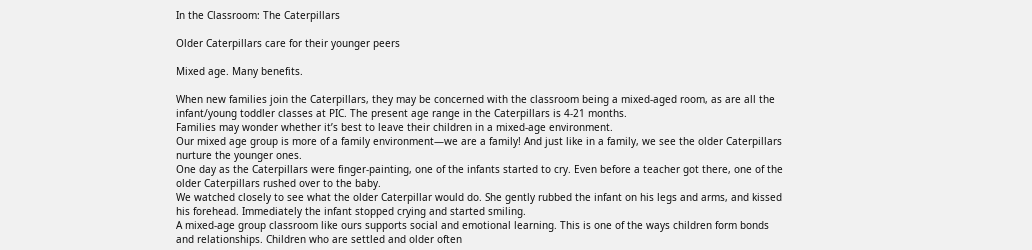In the Classroom: The Caterpillars

Older Caterpillars care for their younger peers

Mixed age. Many benefits.

When new families join the Caterpillars, they may be concerned with the classroom being a mixed-aged room, as are all the infant/young toddler classes at PIC. The present age range in the Caterpillars is 4-21 months.
Families may wonder whether it’s best to leave their children in a mixed-age environment.
Our mixed age group is more of a family environment—we are a family! And just like in a family, we see the older Caterpillars nurture the younger ones.
One day as the Caterpillars were finger-painting, one of the infants started to cry. Even before a teacher got there, one of the older Caterpillars rushed over to the baby.
We watched closely to see what the older Caterpillar would do. She gently rubbed the infant on his legs and arms, and kissed his forehead. Immediately the infant stopped crying and started smiling.
A mixed-age group classroom like ours supports social and emotional learning. This is one of the ways children form bonds and relationships. Children who are settled and older often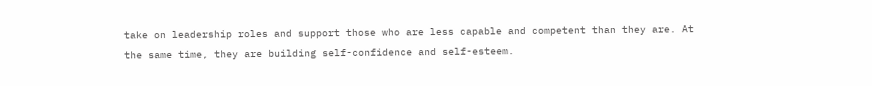take on leadership roles and support those who are less capable and competent than they are. At the same time, they are building self-confidence and self-esteem.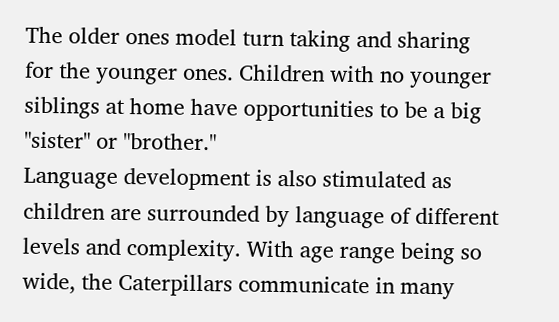The older ones model turn taking and sharing for the younger ones. Children with no younger siblings at home have opportunities to be a big "sister" or "brother."
Language development is also stimulated as children are surrounded by language of different levels and complexity. With age range being so wide, the Caterpillars communicate in many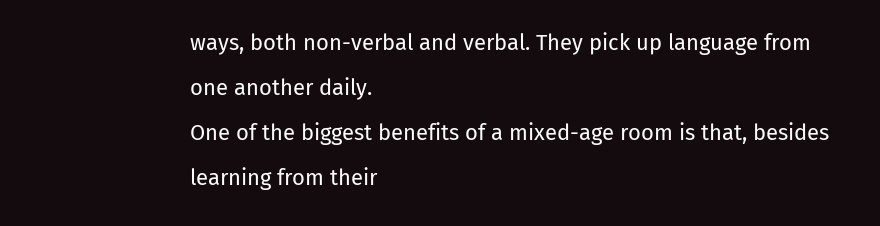ways, both non-verbal and verbal. They pick up language from one another daily.
One of the biggest benefits of a mixed-age room is that, besides learning from their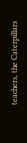teachers, the Caterpillars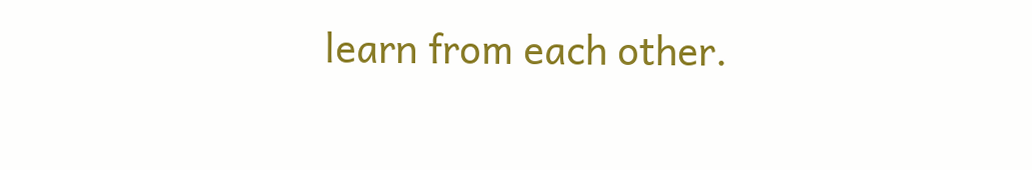learn from each other.